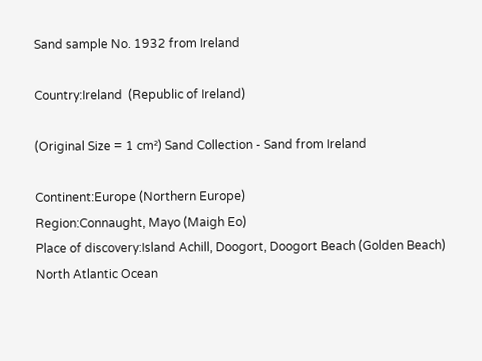Sand sample No. 1932 from Ireland

Country:Ireland  (Republic of Ireland)

(Original Size = 1 cm²) Sand Collection - Sand from Ireland

Continent:Europe (Northern Europe)
Region:Connaught, Mayo (Maigh Eo)
Place of discovery:Island Achill, Doogort, Doogort Beach (Golden Beach)
North Atlantic Ocean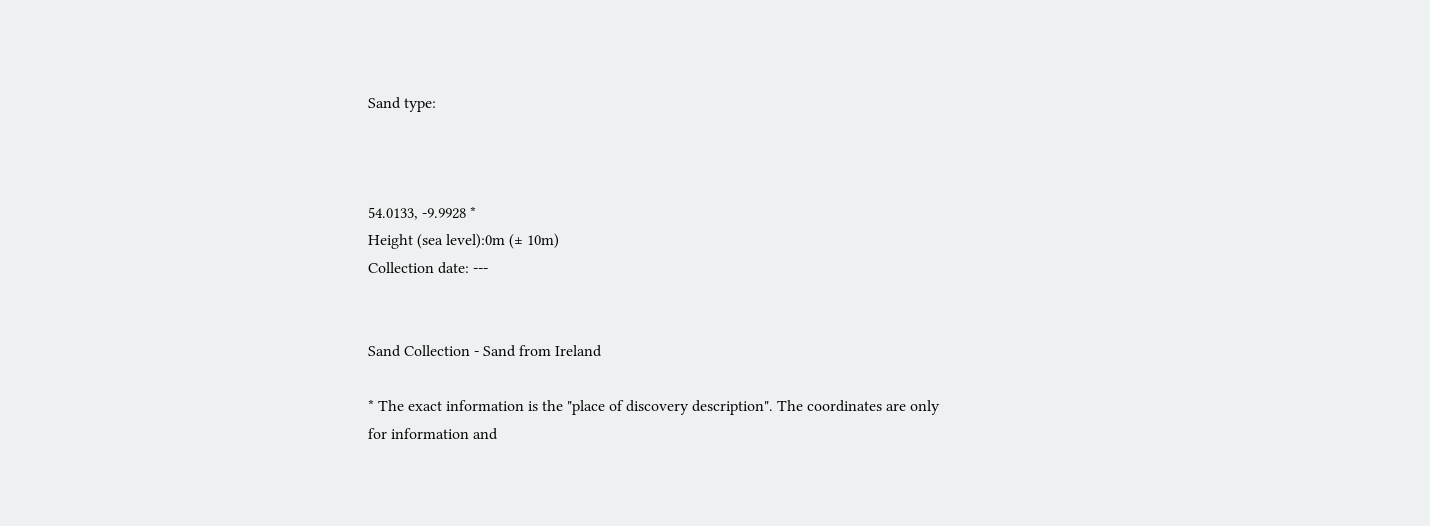Sand type:



54.0133, -9.9928 *
Height (sea level):0m (± 10m)
Collection date: ---


Sand Collection - Sand from Ireland

* The exact information is the "place of discovery description". The coordinates are only for information and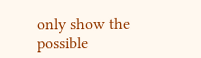only show the possible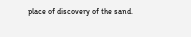place of discovery of the sand.